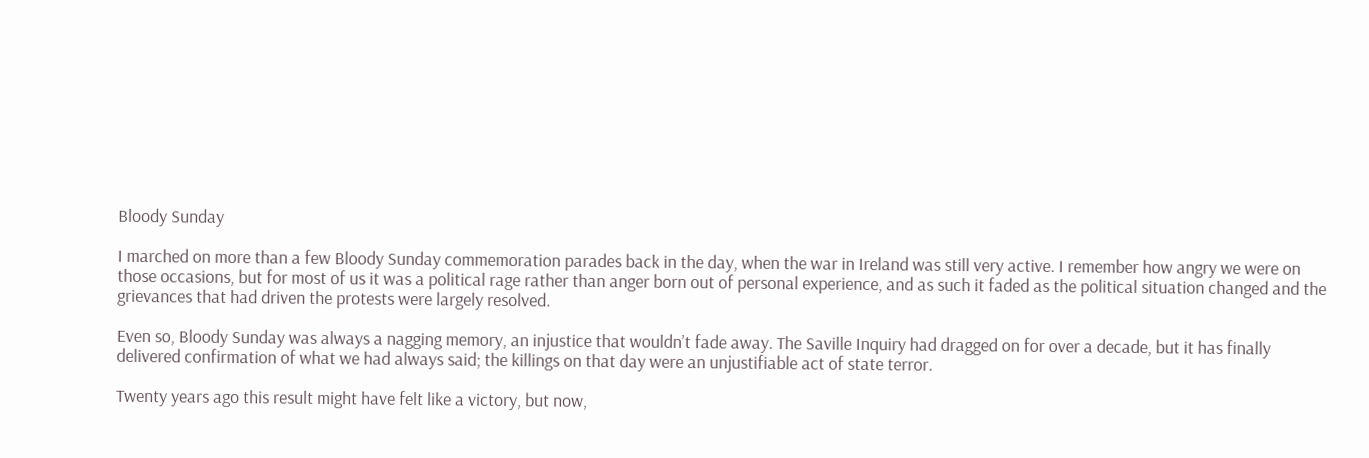Bloody Sunday

I marched on more than a few Bloody Sunday commemoration parades back in the day, when the war in Ireland was still very active. I remember how angry we were on those occasions, but for most of us it was a political rage rather than anger born out of personal experience, and as such it faded as the political situation changed and the grievances that had driven the protests were largely resolved.

Even so, Bloody Sunday was always a nagging memory, an injustice that wouldn’t fade away. The Saville Inquiry had dragged on for over a decade, but it has finally delivered confirmation of what we had always said; the killings on that day were an unjustifiable act of state terror.

Twenty years ago this result might have felt like a victory, but now,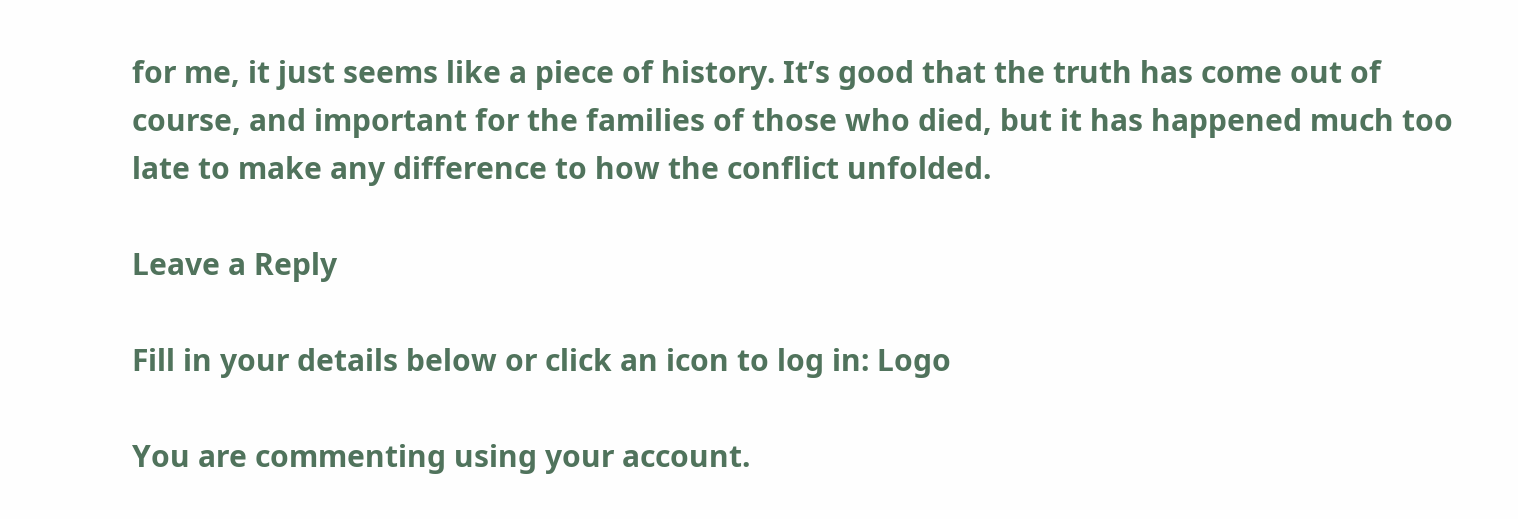for me, it just seems like a piece of history. It’s good that the truth has come out of course, and important for the families of those who died, but it has happened much too late to make any difference to how the conflict unfolded.

Leave a Reply

Fill in your details below or click an icon to log in: Logo

You are commenting using your account.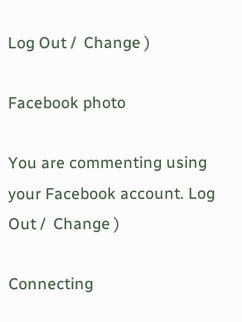Log Out /  Change )

Facebook photo

You are commenting using your Facebook account. Log Out /  Change )

Connecting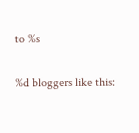to %s

%d bloggers like this: